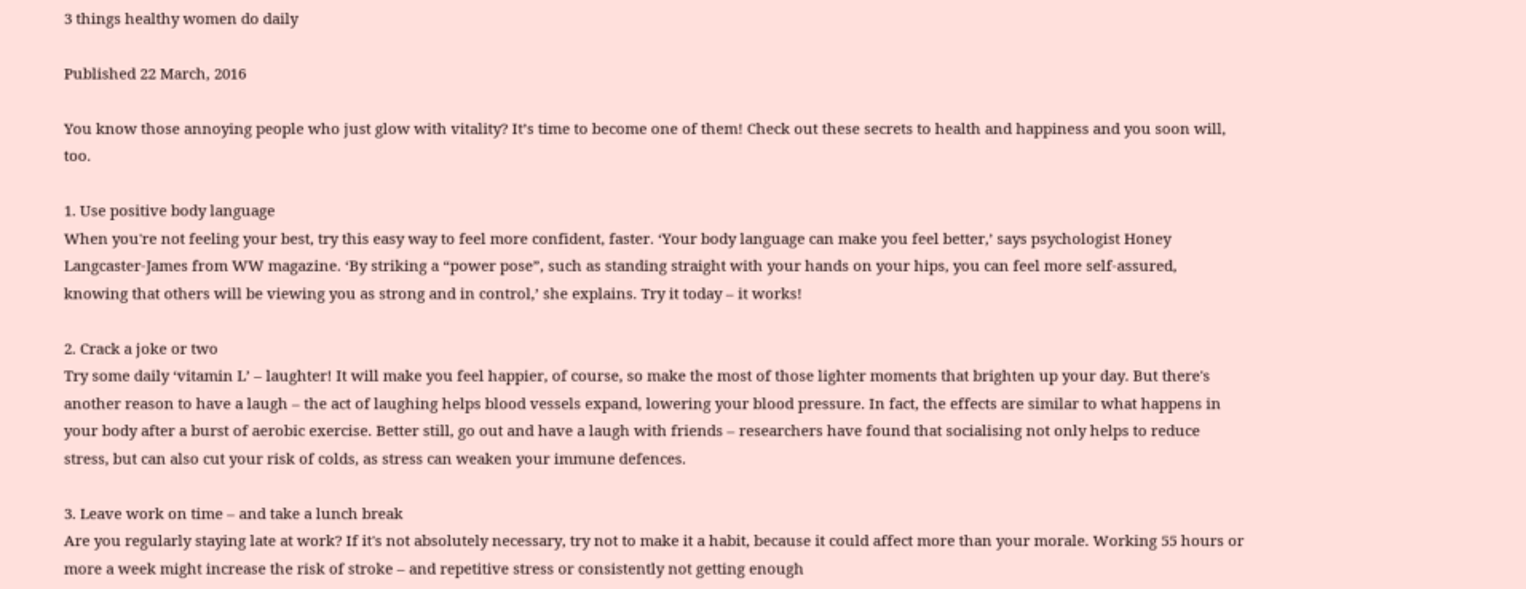3 things healthy women do daily

Published 22 March, 2016

You know those annoying people who just glow with vitality? It’s time to become one of them! Check out these secrets to health and happiness and you soon will, too.

1. Use positive body language
When you're not feeling your best, try this easy way to feel more confident, faster. ‘Your body language can make you feel better,’ says psychologist Honey Langcaster-James from WW magazine. ‘By striking a “power pose”, such as standing straight with your hands on your hips, you can feel more self-assured, knowing that others will be viewing you as strong and in control,’ she explains. Try it today – it works!

2. Crack a joke or two
Try some daily ‘vitamin L’ – laughter! It will make you feel happier, of course, so make the most of those lighter moments that brighten up your day. But there's another reason to have a laugh – the act of laughing helps blood vessels expand, lowering your blood pressure. In fact, the effects are similar to what happens in your body after a burst of aerobic exercise. Better still, go out and have a laugh with friends – researchers have found that socialising not only helps to reduce stress, but can also cut your risk of colds, as stress can weaken your immune defences.

3. Leave work on time – and take a lunch break
Are you regularly staying late at work? If it's not absolutely necessary, try not to make it a habit, because it could affect more than your morale. Working 55 hours or more a week might increase the risk of stroke – and repetitive stress or consistently not getting enough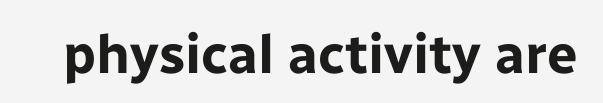physical activity are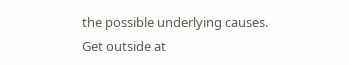the possible underlying causes. Get outside at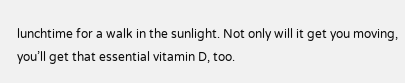lunchtime for a walk in the sunlight. Not only will it get you moving, you’ll get that essential vitamin D, too.